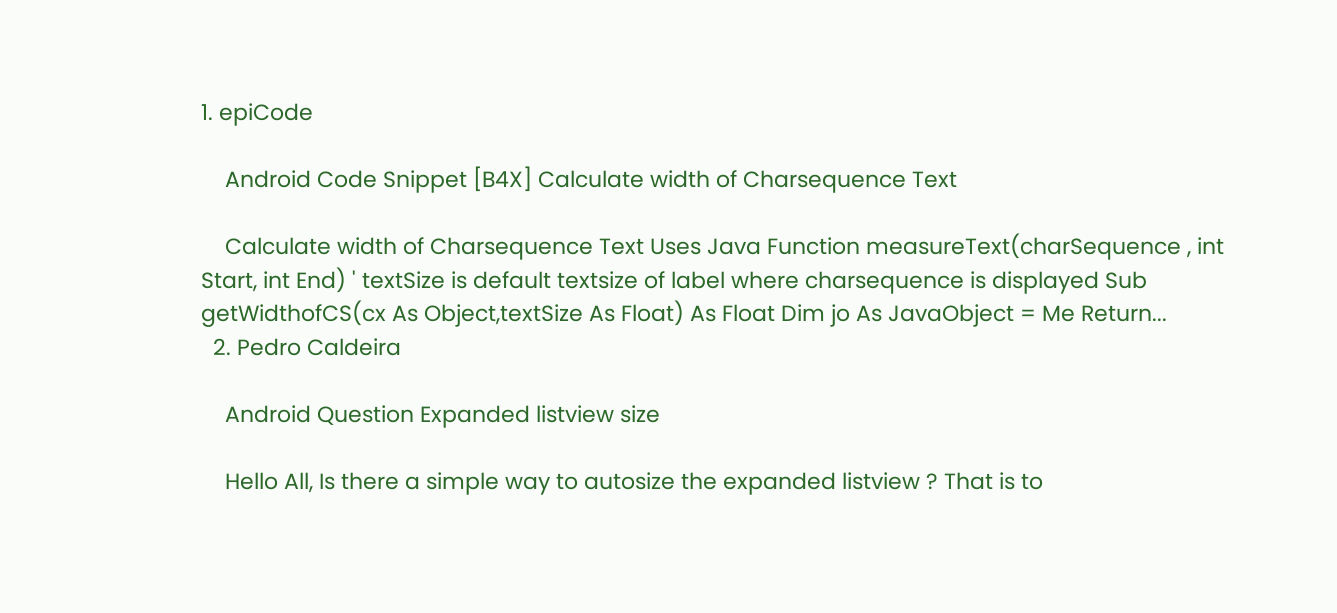1. epiCode

    Android Code Snippet [B4X] Calculate width of Charsequence Text

    Calculate width of Charsequence Text Uses Java Function measureText(charSequence , int Start, int End) ' textSize is default textsize of label where charsequence is displayed Sub getWidthofCS(cx As Object,textSize As Float) As Float Dim jo As JavaObject = Me Return...
  2. Pedro Caldeira

    Android Question Expanded listview size

    Hello All, Is there a simple way to autosize the expanded listview ? That is to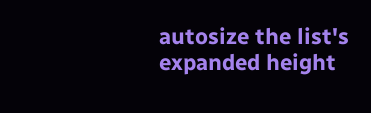autosize the list's expanded height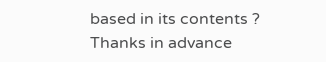based in its contents ? Thanks in advance